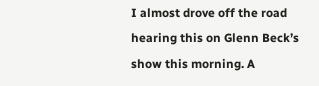I almost drove off the road hearing this on Glenn Beck’s show this morning. A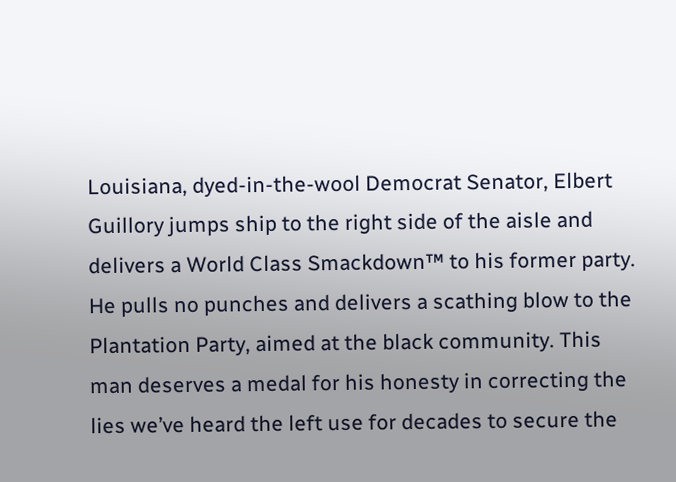Louisiana, dyed-in-the-wool Democrat Senator, Elbert Guillory jumps ship to the right side of the aisle and delivers a World Class Smackdown™ to his former party. He pulls no punches and delivers a scathing blow to the Plantation Party, aimed at the black community. This man deserves a medal for his honesty in correcting the lies we’ve heard the left use for decades to secure the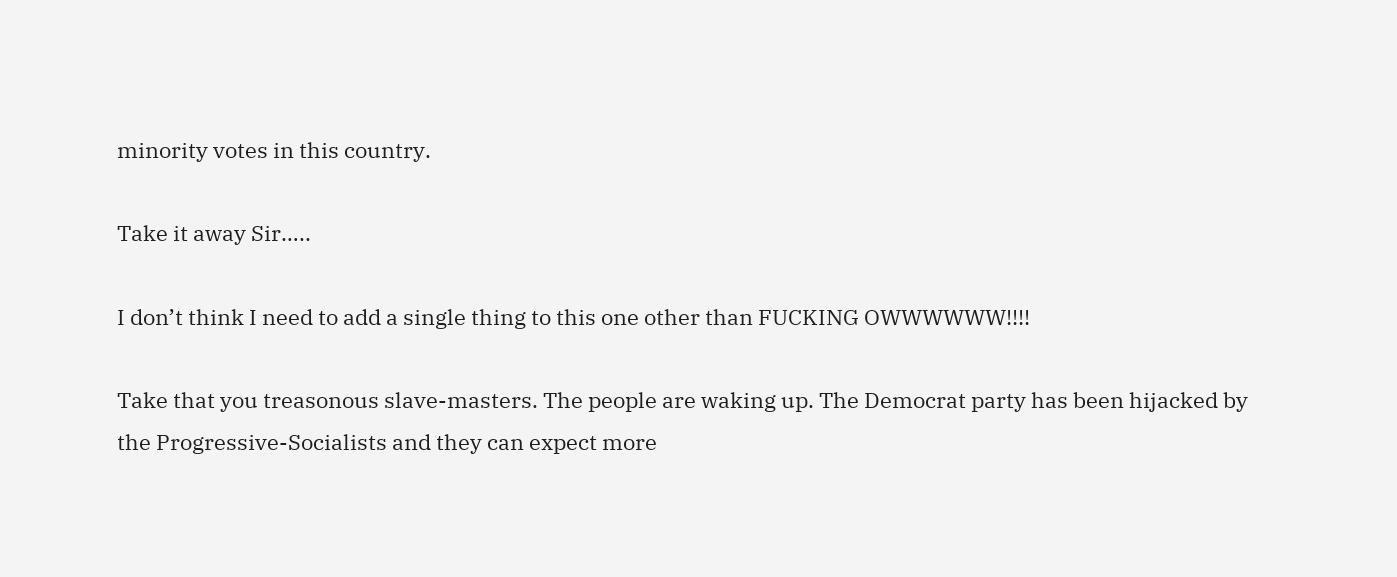minority votes in this country.

Take it away Sir…..

I don’t think I need to add a single thing to this one other than FUCKING OWWWWWW!!!!

Take that you treasonous slave-masters. The people are waking up. The Democrat party has been hijacked by the Progressive-Socialists and they can expect more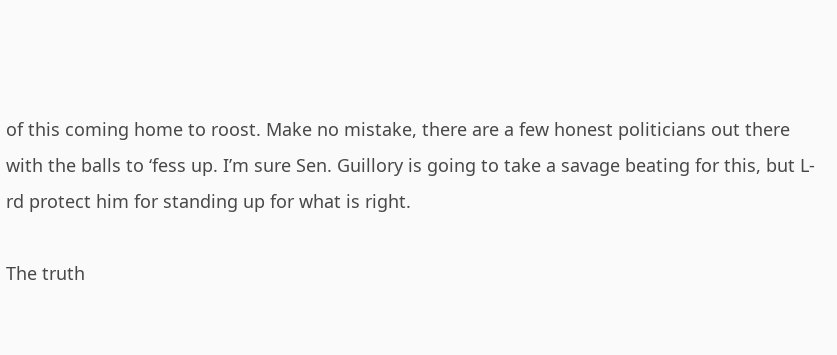of this coming home to roost. Make no mistake, there are a few honest politicians out there with the balls to ‘fess up. I’m sure Sen. Guillory is going to take a savage beating for this, but L-rd protect him for standing up for what is right.

The truth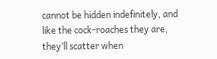cannot be hidden indefinitely, and like the cock-roaches they are, they’ll scatter when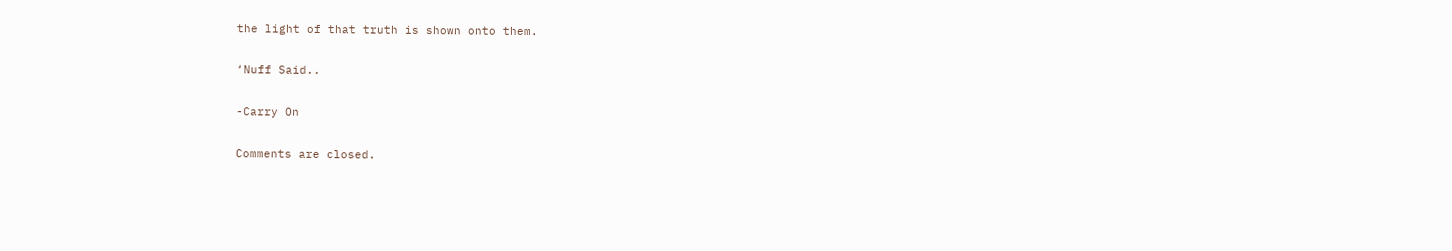the light of that truth is shown onto them.

‘Nuff Said..

-Carry On

Comments are closed.